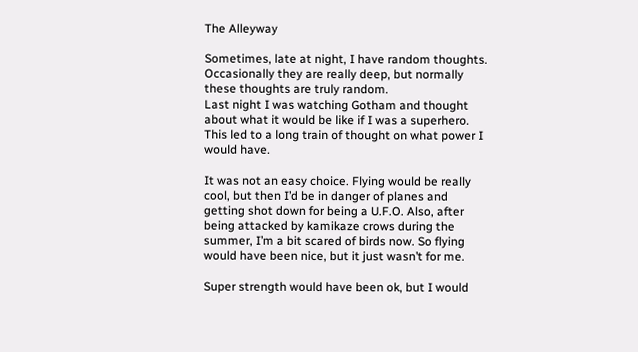The Alleyway

Sometimes, late at night, I have random thoughts. Occasionally they are really deep, but normally these thoughts are truly random.
Last night I was watching Gotham and thought about what it would be like if I was a superhero. This led to a long train of thought on what power I would have.

It was not an easy choice. Flying would be really cool, but then I’d be in danger of planes and getting shot down for being a U.F.O. Also, after being attacked by kamikaze crows during the summer, I’m a bit scared of birds now. So flying would have been nice, but it just wasn’t for me.

Super strength would have been ok, but I would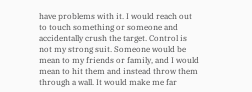have problems with it. I would reach out to touch something or someone and accidentally crush the target. Control is not my strong suit. Someone would be mean to my friends or family, and I would mean to hit them and instead throw them through a wall. It would make me far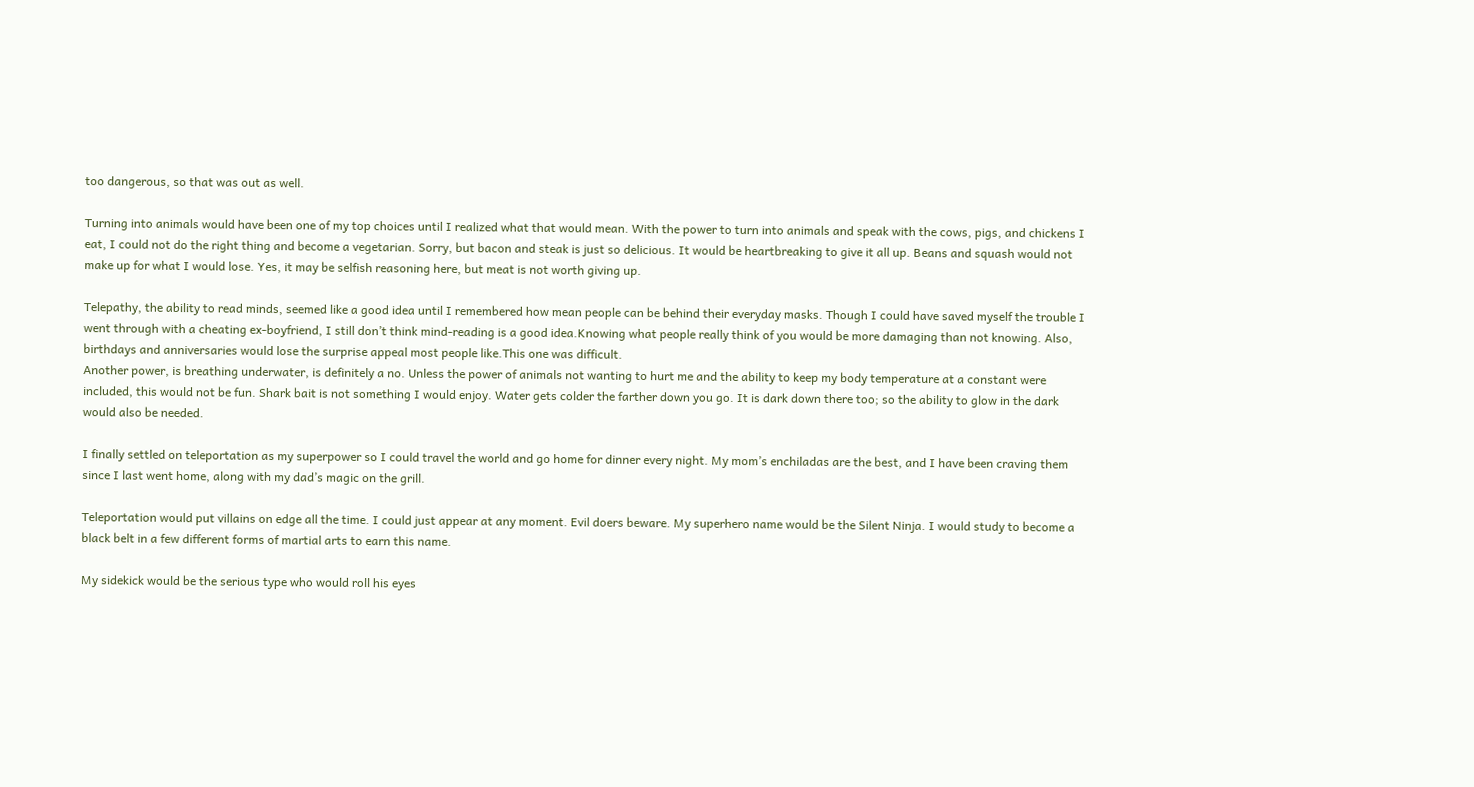too dangerous, so that was out as well.

Turning into animals would have been one of my top choices until I realized what that would mean. With the power to turn into animals and speak with the cows, pigs, and chickens I eat, I could not do the right thing and become a vegetarian. Sorry, but bacon and steak is just so delicious. It would be heartbreaking to give it all up. Beans and squash would not make up for what I would lose. Yes, it may be selfish reasoning here, but meat is not worth giving up.

Telepathy, the ability to read minds, seemed like a good idea until I remembered how mean people can be behind their everyday masks. Though I could have saved myself the trouble I went through with a cheating ex-boyfriend, I still don’t think mind-reading is a good idea.Knowing what people really think of you would be more damaging than not knowing. Also, birthdays and anniversaries would lose the surprise appeal most people like.This one was difficult.
Another power, is breathing underwater, is definitely a no. Unless the power of animals not wanting to hurt me and the ability to keep my body temperature at a constant were included, this would not be fun. Shark bait is not something I would enjoy. Water gets colder the farther down you go. It is dark down there too; so the ability to glow in the dark would also be needed.

I finally settled on teleportation as my superpower so I could travel the world and go home for dinner every night. My mom’s enchiladas are the best, and I have been craving them since I last went home, along with my dad’s magic on the grill.

Teleportation would put villains on edge all the time. I could just appear at any moment. Evil doers beware. My superhero name would be the Silent Ninja. I would study to become a black belt in a few different forms of martial arts to earn this name.

My sidekick would be the serious type who would roll his eyes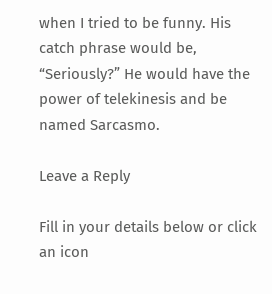when I tried to be funny. His catch phrase would be, “Seriously?” He would have the power of telekinesis and be named Sarcasmo.

Leave a Reply

Fill in your details below or click an icon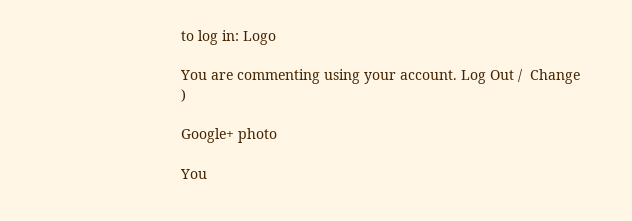to log in: Logo

You are commenting using your account. Log Out /  Change )

Google+ photo

You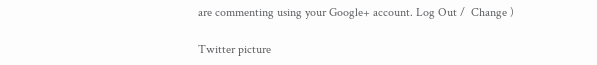are commenting using your Google+ account. Log Out /  Change )

Twitter picture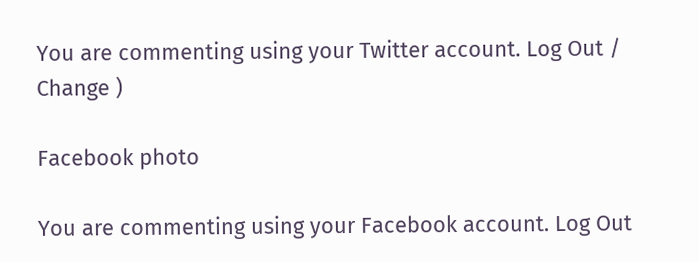You are commenting using your Twitter account. Log Out /  Change )

Facebook photo

You are commenting using your Facebook account. Log Out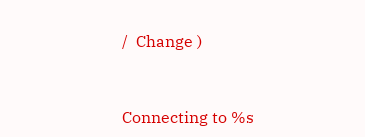/  Change )


Connecting to %s